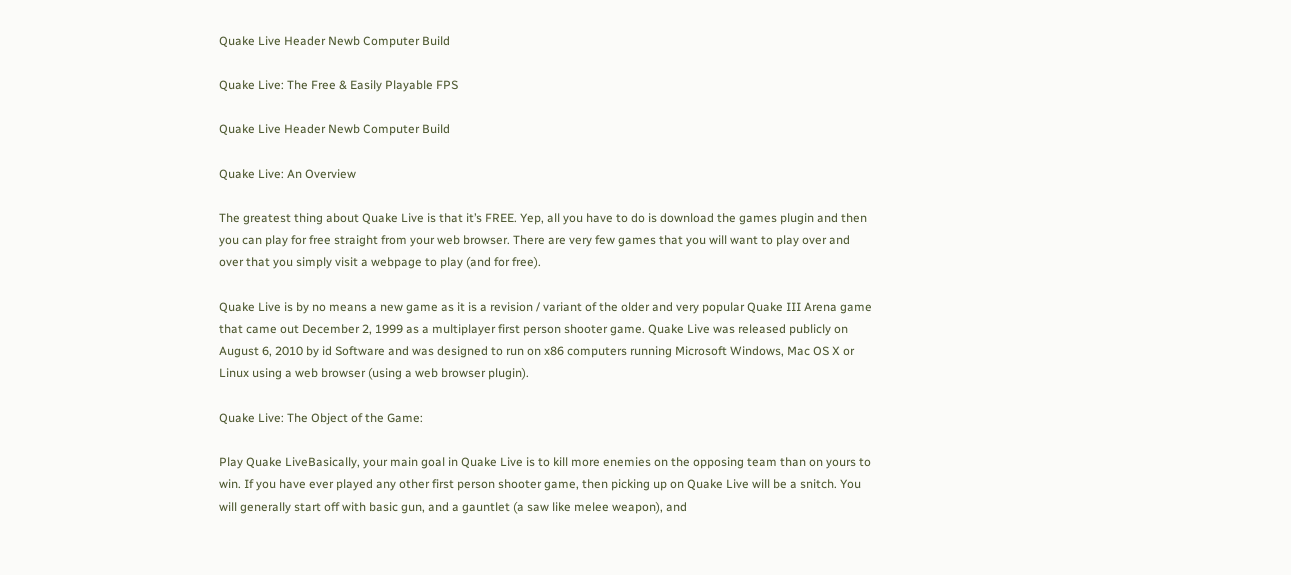Quake Live Header Newb Computer Build

Quake Live: The Free & Easily Playable FPS

Quake Live Header Newb Computer Build

Quake Live: An Overview

The greatest thing about Quake Live is that it’s FREE. Yep, all you have to do is download the games plugin and then you can play for free straight from your web browser. There are very few games that you will want to play over and over that you simply visit a webpage to play (and for free).

Quake Live is by no means a new game as it is a revision / variant of the older and very popular Quake III Arena game that came out December 2, 1999 as a multiplayer first person shooter game. Quake Live was released publicly on August 6, 2010 by id Software and was designed to run on x86 computers running Microsoft Windows, Mac OS X or Linux using a web browser (using a web browser plugin).

Quake Live: The Object of the Game:

Play Quake LiveBasically, your main goal in Quake Live is to kill more enemies on the opposing team than on yours to win. If you have ever played any other first person shooter game, then picking up on Quake Live will be a snitch. You will generally start off with basic gun, and a gauntlet (a saw like melee weapon), and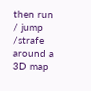then run / jump /strafe around a 3D map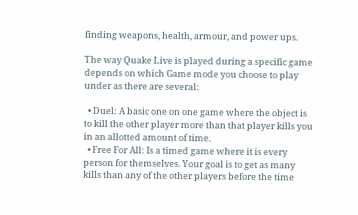finding weapons, health, armour, and power ups.

The way Quake Live is played during a specific game depends on which Game mode you choose to play under as there are several:

  • Duel: A basic one on one game where the object is to kill the other player more than that player kills you in an allotted amount of time.
  • Free For All: Is a timed game where it is every person for themselves. Your goal is to get as many kills than any of the other players before the time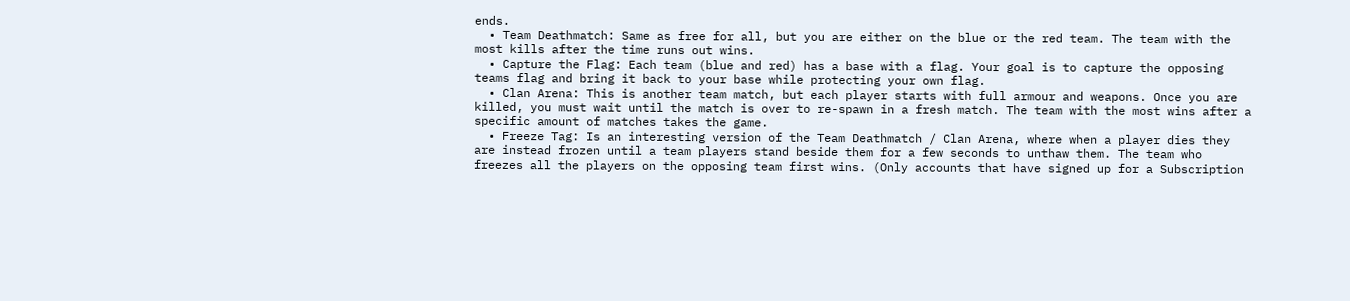ends.
  • Team Deathmatch: Same as free for all, but you are either on the blue or the red team. The team with the most kills after the time runs out wins.
  • Capture the Flag: Each team (blue and red) has a base with a flag. Your goal is to capture the opposing teams flag and bring it back to your base while protecting your own flag.
  • Clan Arena: This is another team match, but each player starts with full armour and weapons. Once you are killed, you must wait until the match is over to re-spawn in a fresh match. The team with the most wins after a specific amount of matches takes the game.
  • Freeze Tag: Is an interesting version of the Team Deathmatch / Clan Arena, where when a player dies they are instead frozen until a team players stand beside them for a few seconds to unthaw them. The team who freezes all the players on the opposing team first wins. (Only accounts that have signed up for a Subscription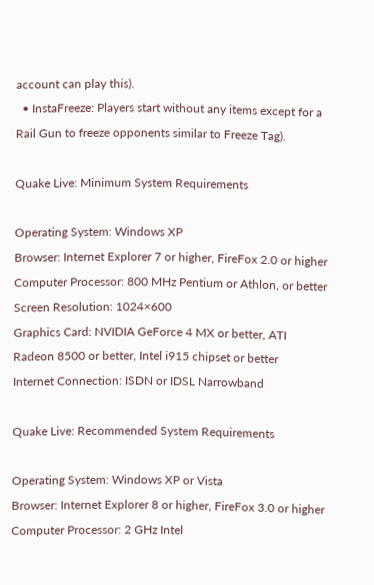account can play this).
  • InstaFreeze: Players start without any items except for a Rail Gun to freeze opponents similar to Freeze Tag).

Quake Live: Minimum System Requirements

Operating System: Windows XP
Browser: Internet Explorer 7 or higher, FireFox 2.0 or higher
Computer Processor: 800 MHz Pentium or Athlon, or better
Screen Resolution: 1024×600
Graphics Card: NVIDIA GeForce 4 MX or better, ATI Radeon 8500 or better, Intel i915 chipset or better
Internet Connection: ISDN or IDSL Narrowband

Quake Live: Recommended System Requirements

Operating System: Windows XP or Vista
Browser: Internet Explorer 8 or higher, FireFox 3.0 or higher
Computer Processor: 2 GHz Intel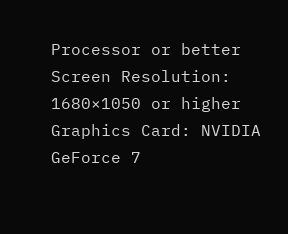Processor or better
Screen Resolution: 1680×1050 or higher
Graphics Card: NVIDIA GeForce 7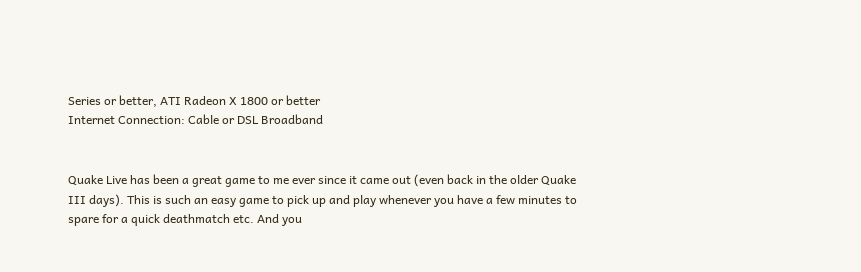Series or better, ATI Radeon X 1800 or better
Internet Connection: Cable or DSL Broadband


Quake Live has been a great game to me ever since it came out (even back in the older Quake III days). This is such an easy game to pick up and play whenever you have a few minutes to spare for a quick deathmatch etc. And you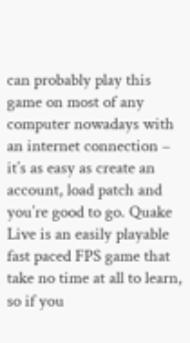can probably play this game on most of any computer nowadays with an internet connection – it’s as easy as create an account, load patch and you’re good to go. Quake Live is an easily playable fast paced FPS game that take no time at all to learn, so if you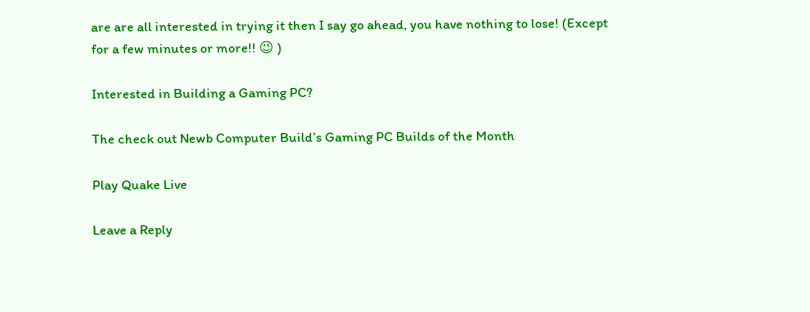are are all interested in trying it then I say go ahead, you have nothing to lose! (Except for a few minutes or more!! 😉 )

Interested in Building a Gaming PC?

The check out Newb Computer Build’s Gaming PC Builds of the Month

Play Quake Live

Leave a Reply